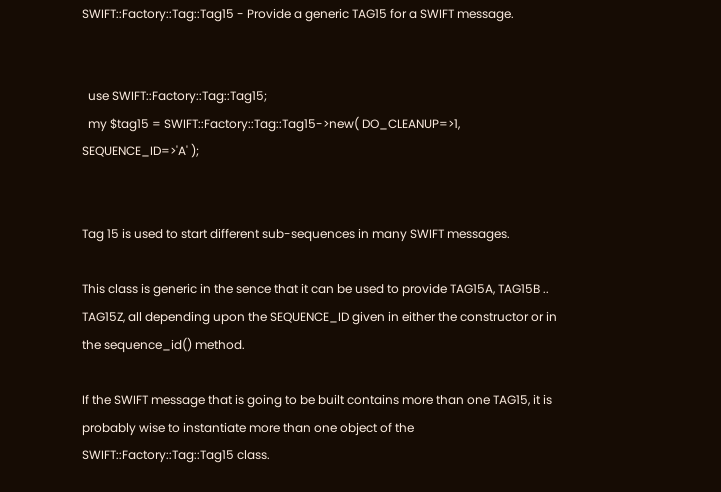SWIFT::Factory::Tag::Tag15 - Provide a generic TAG15 for a SWIFT message.


  use SWIFT::Factory::Tag::Tag15;
  my $tag15 = SWIFT::Factory::Tag::Tag15->new( DO_CLEANUP=>1, SEQUENCE_ID=>'A' );


Tag 15 is used to start different sub-sequences in many SWIFT messages.

This class is generic in the sence that it can be used to provide TAG15A, TAG15B .. TAG15Z, all depending upon the SEQUENCE_ID given in either the constructor or in the sequence_id() method.

If the SWIFT message that is going to be built contains more than one TAG15, it is probably wise to instantiate more than one object of the SWIFT::Factory::Tag::Tag15 class.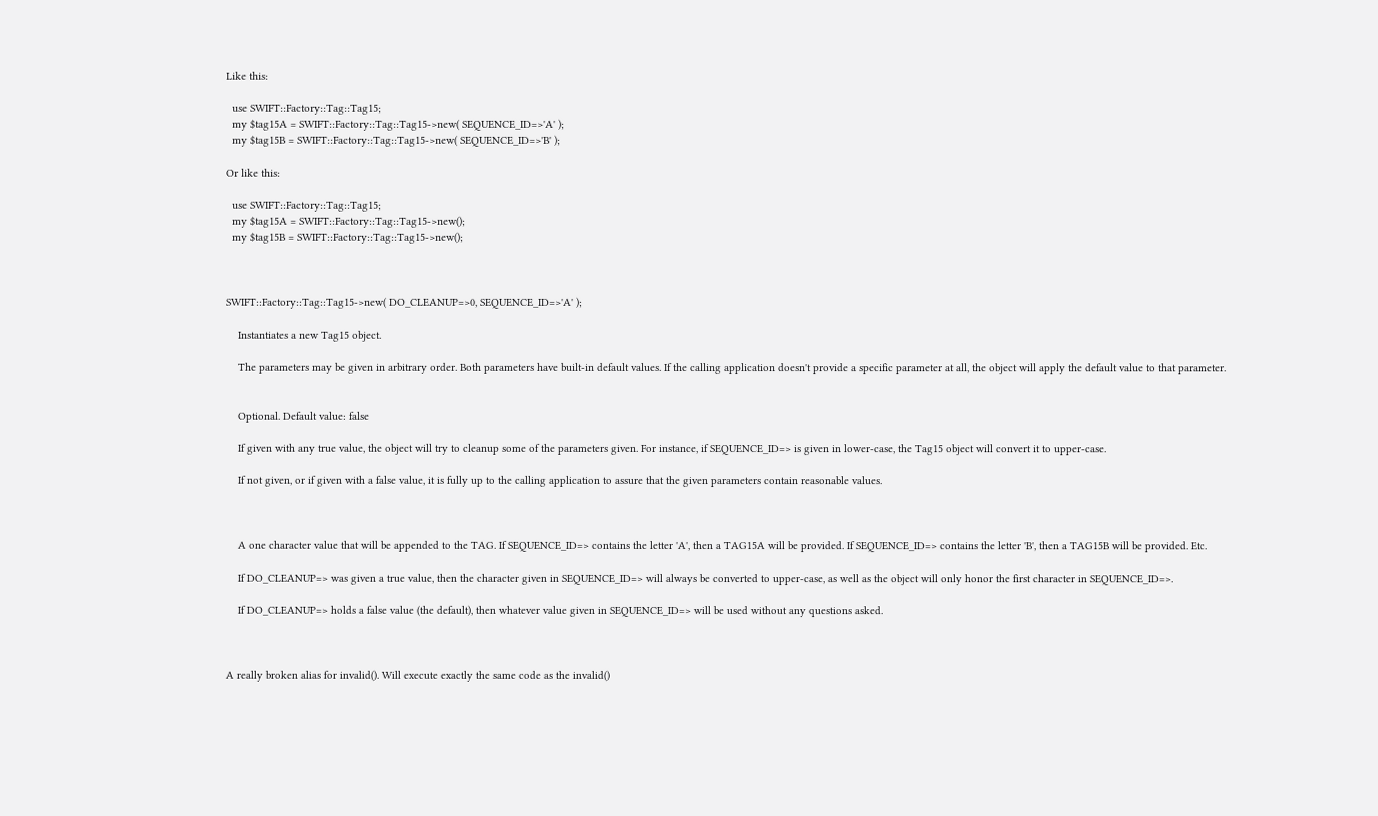Like this:

  use SWIFT::Factory::Tag::Tag15;
  my $tag15A = SWIFT::Factory::Tag::Tag15->new( SEQUENCE_ID=>'A' );
  my $tag15B = SWIFT::Factory::Tag::Tag15->new( SEQUENCE_ID=>'B' );

Or like this:

  use SWIFT::Factory::Tag::Tag15;
  my $tag15A = SWIFT::Factory::Tag::Tag15->new();
  my $tag15B = SWIFT::Factory::Tag::Tag15->new();



SWIFT::Factory::Tag::Tag15->new( DO_CLEANUP=>0, SEQUENCE_ID=>'A' );

    Instantiates a new Tag15 object.

    The parameters may be given in arbitrary order. Both parameters have built-in default values. If the calling application doesn't provide a specific parameter at all, the object will apply the default value to that parameter.


    Optional. Default value: false

    If given with any true value, the object will try to cleanup some of the parameters given. For instance, if SEQUENCE_ID=> is given in lower-case, the Tag15 object will convert it to upper-case.

    If not given, or if given with a false value, it is fully up to the calling application to assure that the given parameters contain reasonable values.



    A one character value that will be appended to the TAG. If SEQUENCE_ID=> contains the letter 'A', then a TAG15A will be provided. If SEQUENCE_ID=> contains the letter 'B', then a TAG15B will be provided. Etc.

    If DO_CLEANUP=> was given a true value, then the character given in SEQUENCE_ID=> will always be converted to upper-case, as well as the object will only honor the first character in SEQUENCE_ID=>.

    If DO_CLEANUP=> holds a false value (the default), then whatever value given in SEQUENCE_ID=> will be used without any questions asked.



A really broken alias for invalid(). Will execute exactly the same code as the invalid()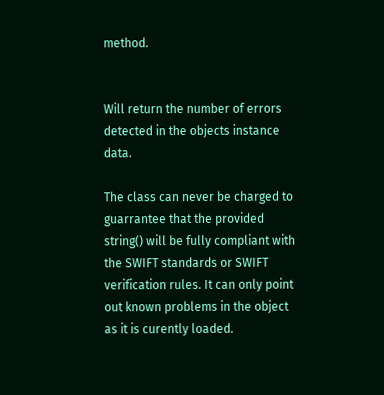method.


Will return the number of errors detected in the objects instance data.

The class can never be charged to guarrantee that the provided string() will be fully compliant with the SWIFT standards or SWIFT verification rules. It can only point out known problems in the object as it is curently loaded.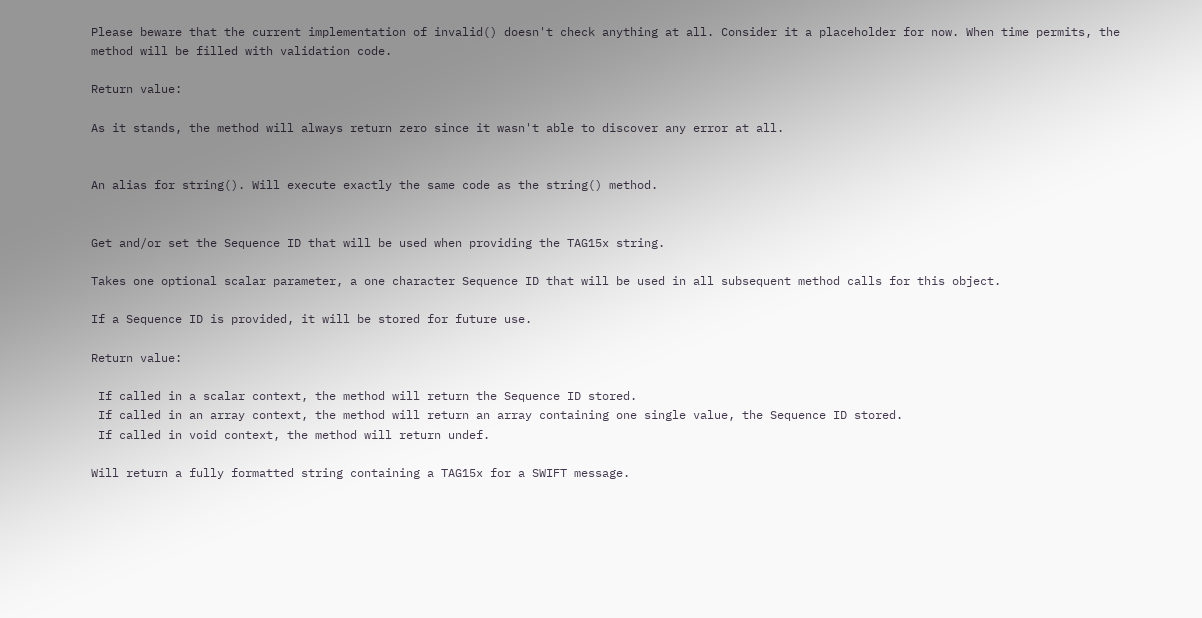Please beware that the current implementation of invalid() doesn't check anything at all. Consider it a placeholder for now. When time permits, the method will be filled with validation code.

Return value:

As it stands, the method will always return zero since it wasn't able to discover any error at all.


An alias for string(). Will execute exactly the same code as the string() method.


Get and/or set the Sequence ID that will be used when providing the TAG15x string.

Takes one optional scalar parameter, a one character Sequence ID that will be used in all subsequent method calls for this object.

If a Sequence ID is provided, it will be stored for future use.

Return value:

 If called in a scalar context, the method will return the Sequence ID stored.
 If called in an array context, the method will return an array containing one single value, the Sequence ID stored.
 If called in void context, the method will return undef.

Will return a fully formatted string containing a TAG15x for a SWIFT message.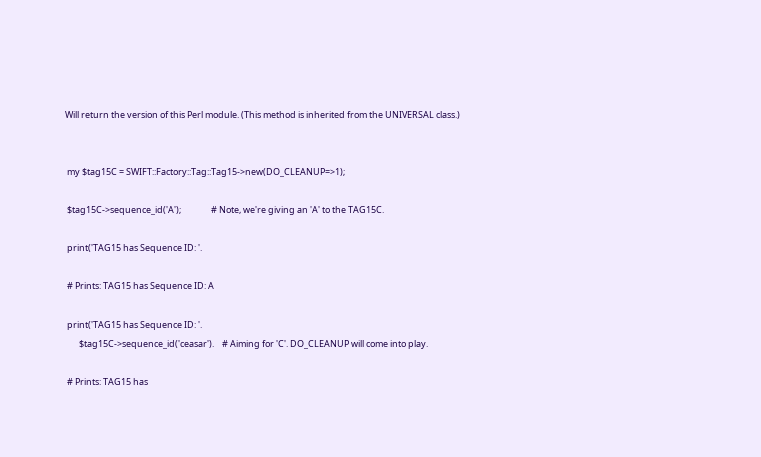Will return the version of this Perl module. (This method is inherited from the UNIVERSAL class.)


 my $tag15C = SWIFT::Factory::Tag::Tag15->new(DO_CLEANUP=>1);

 $tag15C->sequence_id('A');               # Note, we're giving an 'A' to the TAG15C.

 print('TAG15 has Sequence ID: '.

 # Prints: TAG15 has Sequence ID: A

 print('TAG15 has Sequence ID: '.
       $tag15C->sequence_id('ceasar').    # Aiming for 'C'. DO_CLEANUP will come into play.

 # Prints: TAG15 has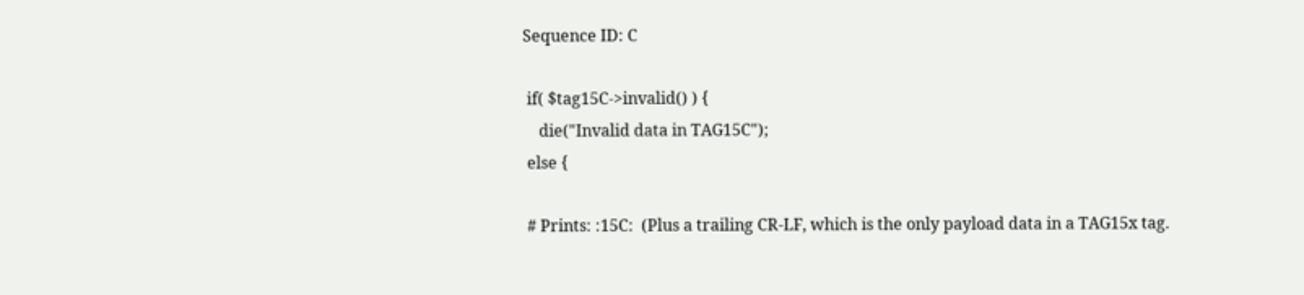Sequence ID: C

 if( $tag15C->invalid() ) {
    die("Invalid data in TAG15C");
 else {

 # Prints: :15C:  (Plus a trailing CR-LF, which is the only payload data in a TAG15x tag.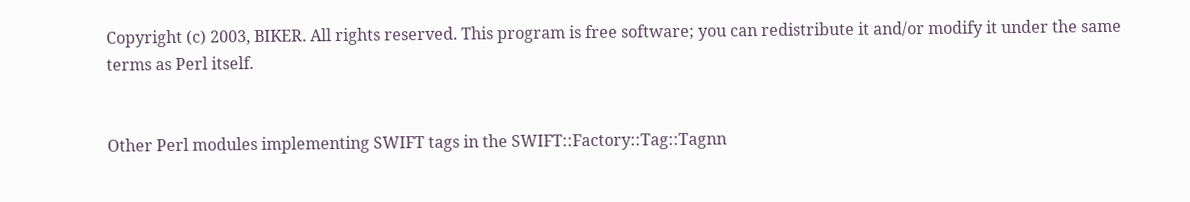Copyright (c) 2003, BIKER. All rights reserved. This program is free software; you can redistribute it and/or modify it under the same terms as Perl itself.


Other Perl modules implementing SWIFT tags in the SWIFT::Factory::Tag::Tagnn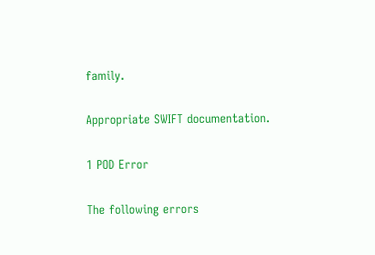family.

Appropriate SWIFT documentation.

1 POD Error

The following errors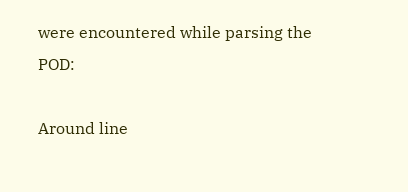were encountered while parsing the POD:

Around line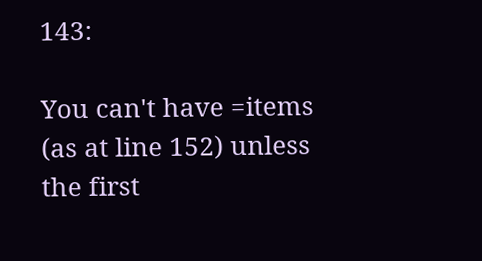143:

You can't have =items (as at line 152) unless the first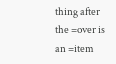thing after the =over is an =item